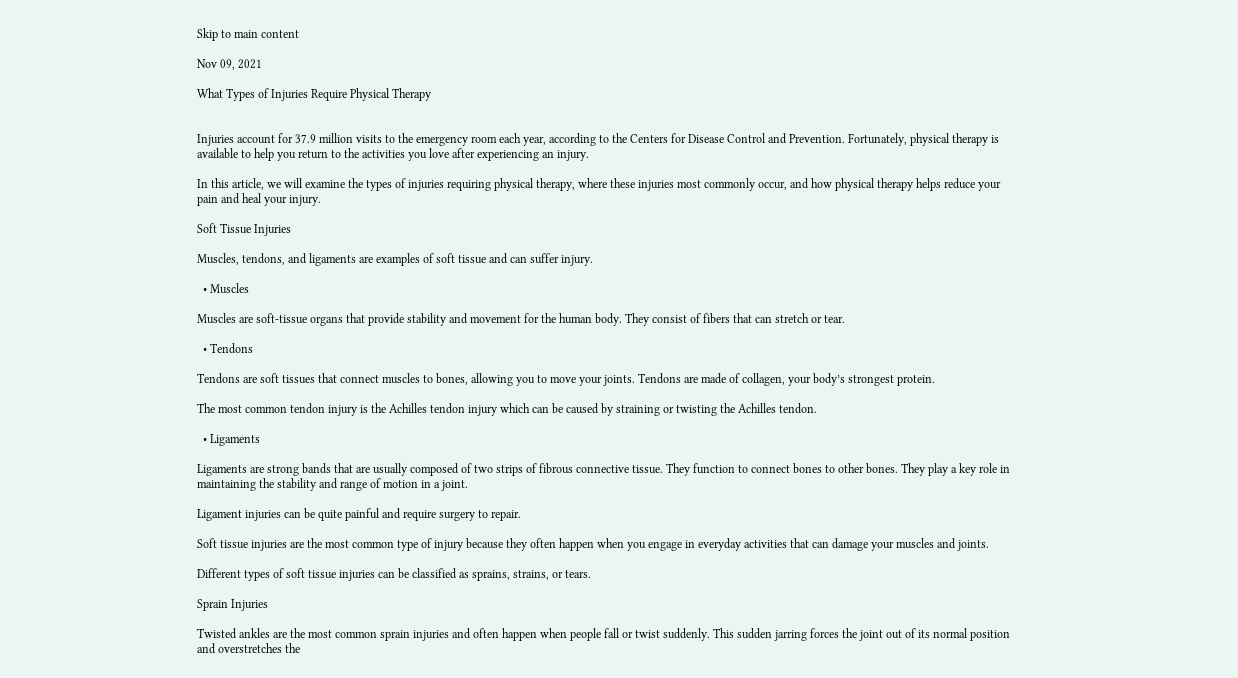Skip to main content

Nov 09, 2021

What Types of Injuries Require Physical Therapy


Injuries account for 37.9 million visits to the emergency room each year, according to the Centers for Disease Control and Prevention. Fortunately, physical therapy is available to help you return to the activities you love after experiencing an injury.

In this article, we will examine the types of injuries requiring physical therapy, where these injuries most commonly occur, and how physical therapy helps reduce your pain and heal your injury.

Soft Tissue Injuries

Muscles, tendons, and ligaments are examples of soft tissue and can suffer injury.

  • Muscles

Muscles are soft-tissue organs that provide stability and movement for the human body. They consist of fibers that can stretch or tear.

  • Tendons

Tendons are soft tissues that connect muscles to bones, allowing you to move your joints. Tendons are made of collagen, your body’s strongest protein.

The most common tendon injury is the Achilles tendon injury which can be caused by straining or twisting the Achilles tendon.

  • Ligaments

Ligaments are strong bands that are usually composed of two strips of fibrous connective tissue. They function to connect bones to other bones. They play a key role in maintaining the stability and range of motion in a joint.

Ligament injuries can be quite painful and require surgery to repair.

Soft tissue injuries are the most common type of injury because they often happen when you engage in everyday activities that can damage your muscles and joints.

Different types of soft tissue injuries can be classified as sprains, strains, or tears.

Sprain Injuries

Twisted ankles are the most common sprain injuries and often happen when people fall or twist suddenly. This sudden jarring forces the joint out of its normal position and overstretches the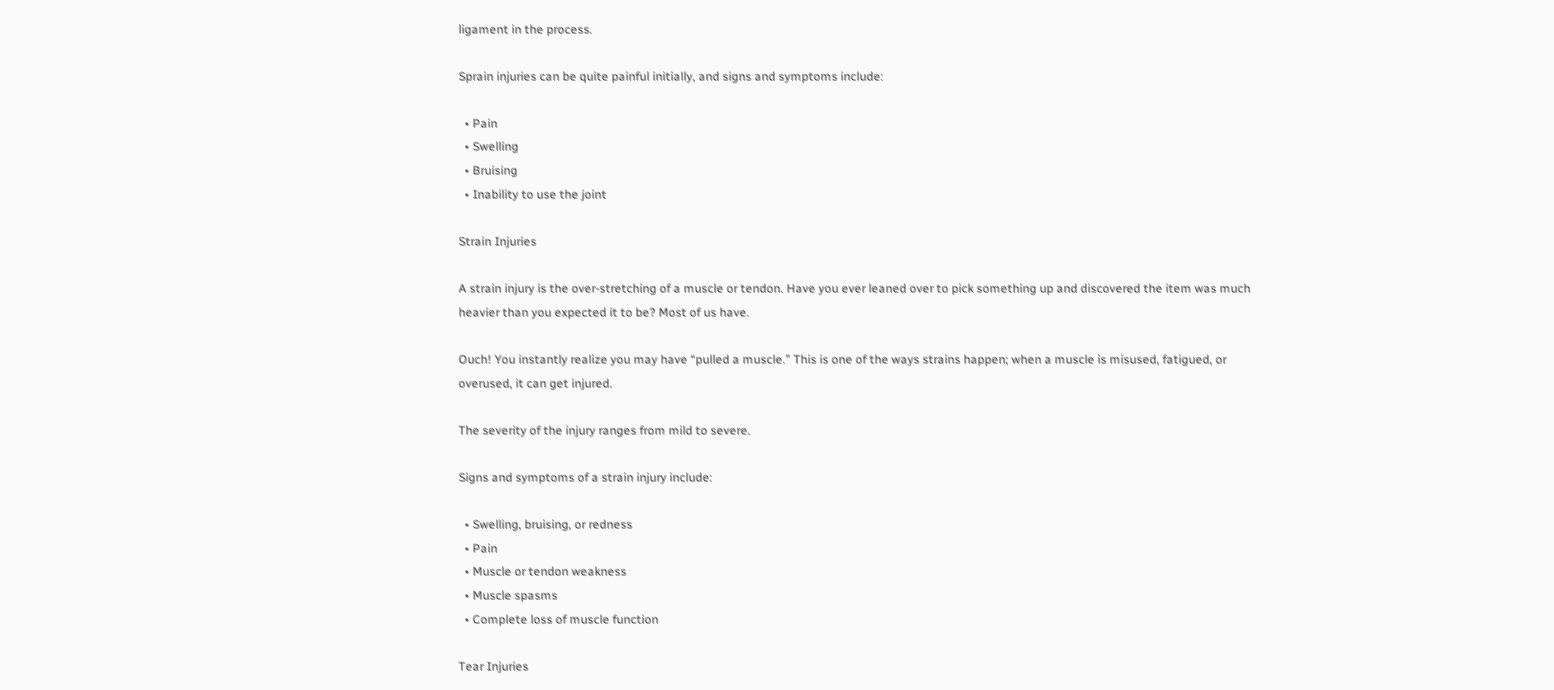ligament in the process.

Sprain injuries can be quite painful initially, and signs and symptoms include:

  • Pain
  • Swelling
  • Bruising
  • Inability to use the joint

Strain Injuries

A strain injury is the over-stretching of a muscle or tendon. Have you ever leaned over to pick something up and discovered the item was much heavier than you expected it to be? Most of us have.

Ouch! You instantly realize you may have “pulled a muscle.” This is one of the ways strains happen; when a muscle is misused, fatigued, or overused, it can get injured.

The severity of the injury ranges from mild to severe.

Signs and symptoms of a strain injury include:

  • Swelling, bruising, or redness
  • Pain
  • Muscle or tendon weakness
  • Muscle spasms
  • Complete loss of muscle function

Tear Injuries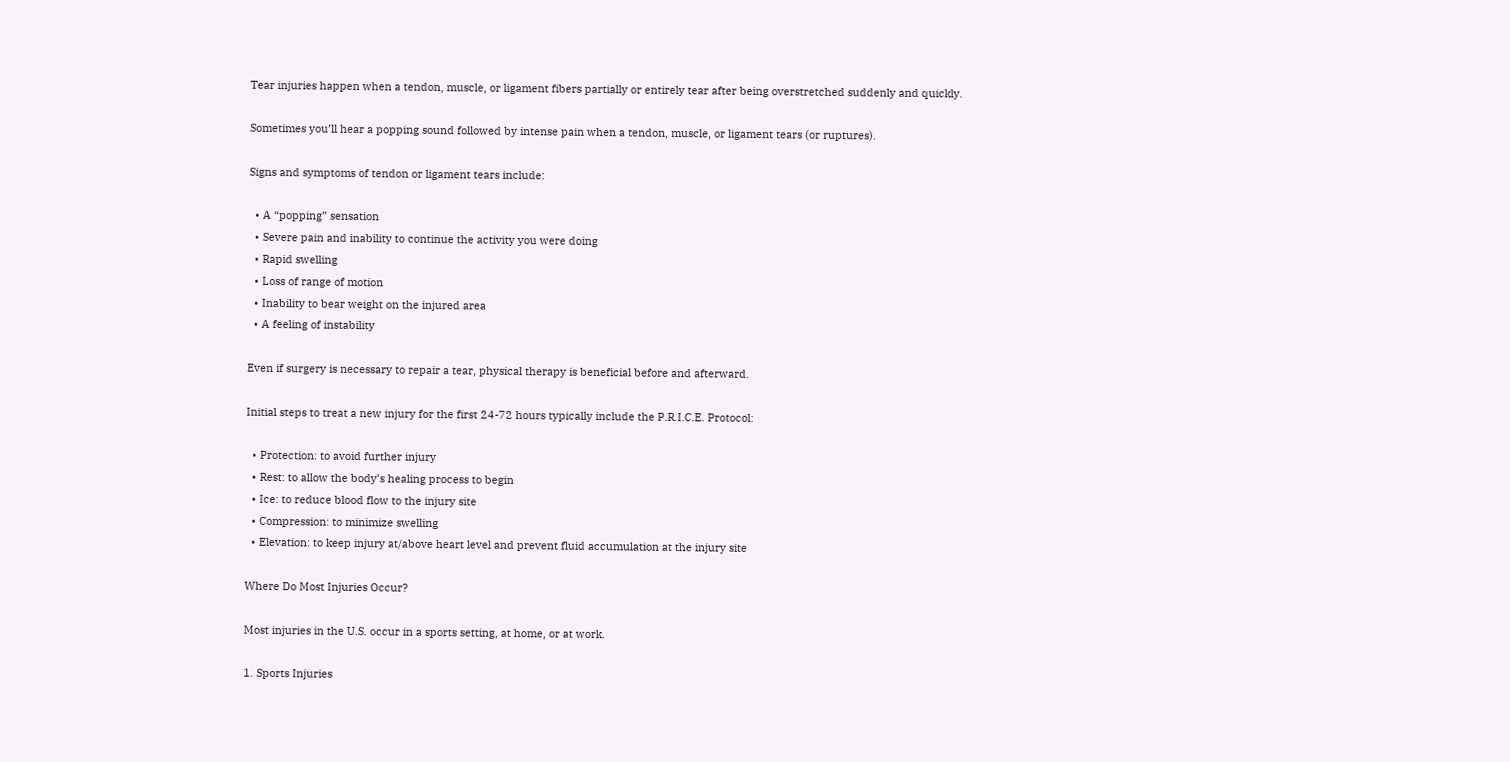Tear injuries happen when a tendon, muscle, or ligament fibers partially or entirely tear after being overstretched suddenly and quickly.

Sometimes you’ll hear a popping sound followed by intense pain when a tendon, muscle, or ligament tears (or ruptures).

Signs and symptoms of tendon or ligament tears include:

  • A “popping” sensation
  • Severe pain and inability to continue the activity you were doing
  • Rapid swelling
  • Loss of range of motion
  • Inability to bear weight on the injured area
  • A feeling of instability

Even if surgery is necessary to repair a tear, physical therapy is beneficial before and afterward.

Initial steps to treat a new injury for the first 24-72 hours typically include the P.R.I.C.E. Protocol:

  • Protection: to avoid further injury
  • Rest: to allow the body’s healing process to begin
  • Ice: to reduce blood flow to the injury site
  • Compression: to minimize swelling
  • Elevation: to keep injury at/above heart level and prevent fluid accumulation at the injury site

Where Do Most Injuries Occur?

Most injuries in the U.S. occur in a sports setting, at home, or at work.

1. Sports Injuries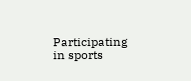Participating in sports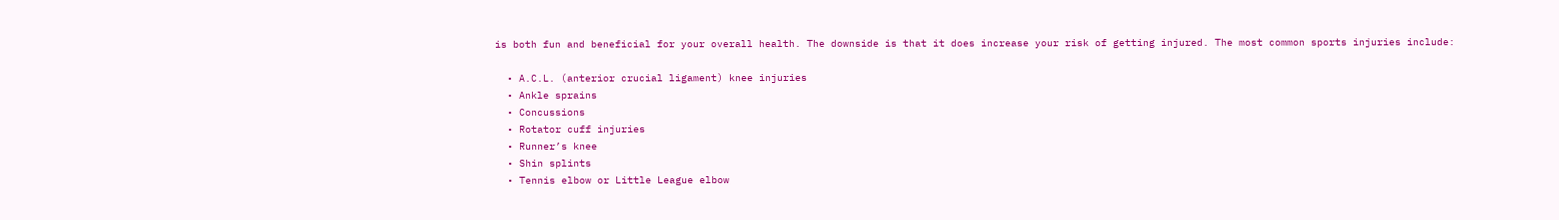is both fun and beneficial for your overall health. The downside is that it does increase your risk of getting injured. The most common sports injuries include:

  • A.C.L. (anterior crucial ligament) knee injuries
  • Ankle sprains
  • Concussions
  • Rotator cuff injuries
  • Runner’s knee
  • Shin splints
  • Tennis elbow or Little League elbow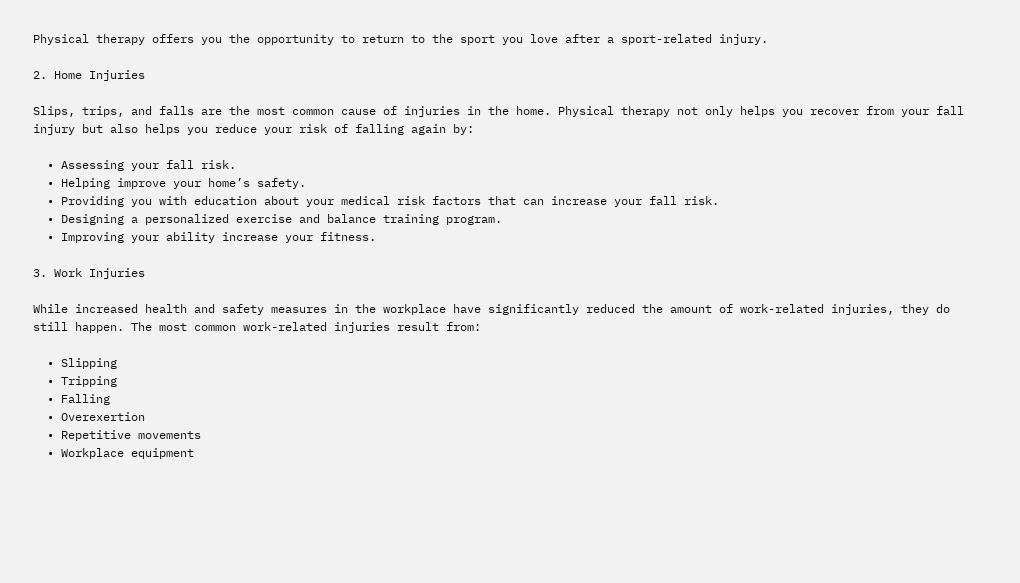Physical therapy offers you the opportunity to return to the sport you love after a sport-related injury.

2. Home Injuries

Slips, trips, and falls are the most common cause of injuries in the home. Physical therapy not only helps you recover from your fall injury but also helps you reduce your risk of falling again by:

  • Assessing your fall risk.
  • Helping improve your home’s safety.
  • Providing you with education about your medical risk factors that can increase your fall risk.
  • Designing a personalized exercise and balance training program.
  • Improving your ability increase your fitness.

3. Work Injuries

While increased health and safety measures in the workplace have significantly reduced the amount of work-related injuries, they do still happen. The most common work-related injuries result from:

  • Slipping
  • Tripping
  • Falling
  • Overexertion
  • Repetitive movements
  • Workplace equipment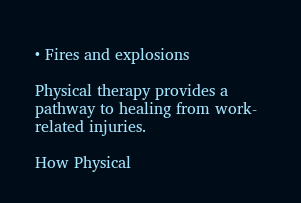• Fires and explosions

Physical therapy provides a pathway to healing from work-related injuries.

How Physical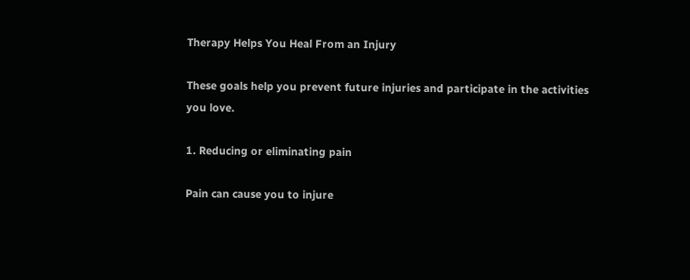Therapy Helps You Heal From an Injury

These goals help you prevent future injuries and participate in the activities you love.

1. Reducing or eliminating pain

Pain can cause you to injure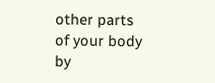other parts of your body by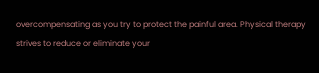overcompensating as you try to protect the painful area. Physical therapy strives to reduce or eliminate your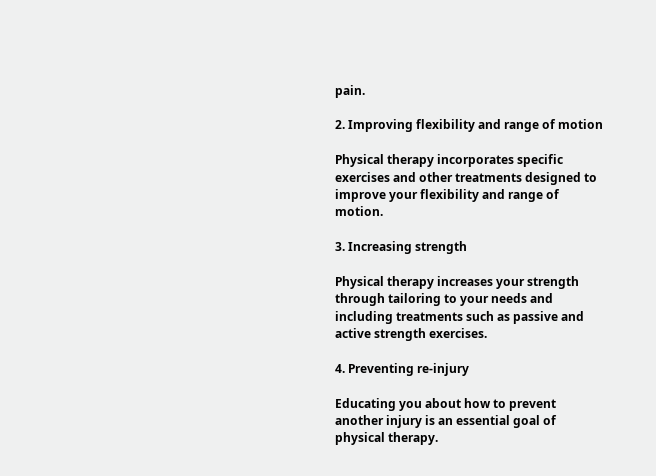pain.

2. Improving flexibility and range of motion

Physical therapy incorporates specific exercises and other treatments designed to improve your flexibility and range of motion.

3. Increasing strength

Physical therapy increases your strength through tailoring to your needs and including treatments such as passive and active strength exercises.

4. Preventing re-injury

Educating you about how to prevent another injury is an essential goal of physical therapy.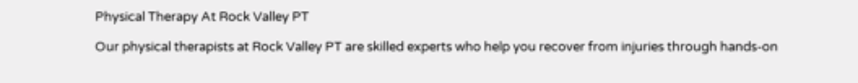Physical Therapy At Rock Valley PT

Our physical therapists at Rock Valley PT are skilled experts who help you recover from injuries through hands-on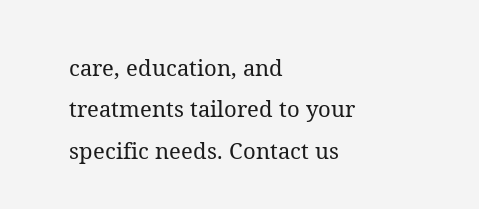care, education, and treatments tailored to your specific needs. Contact us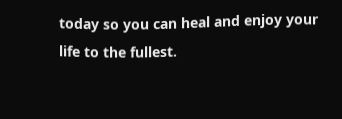today so you can heal and enjoy your life to the fullest.